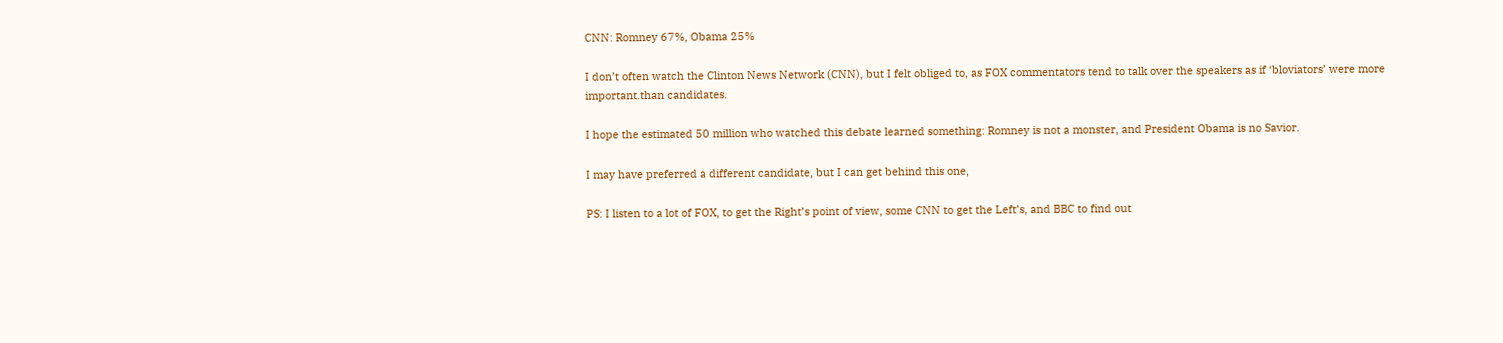CNN: Romney 67%, Obama 25%

I don’t often watch the Clinton News Network (CNN), but I felt obliged to, as FOX commentators tend to talk over the speakers as if ‘bloviators’ were more important.than candidates.

I hope the estimated 50 million who watched this debate learned something: Romney is not a monster, and President Obama is no Savior.

I may have preferred a different candidate, but I can get behind this one,

PS: I listen to a lot of FOX, to get the Right’s point of view, some CNN to get the Left’s, and BBC to find out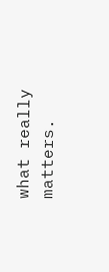what really matters.